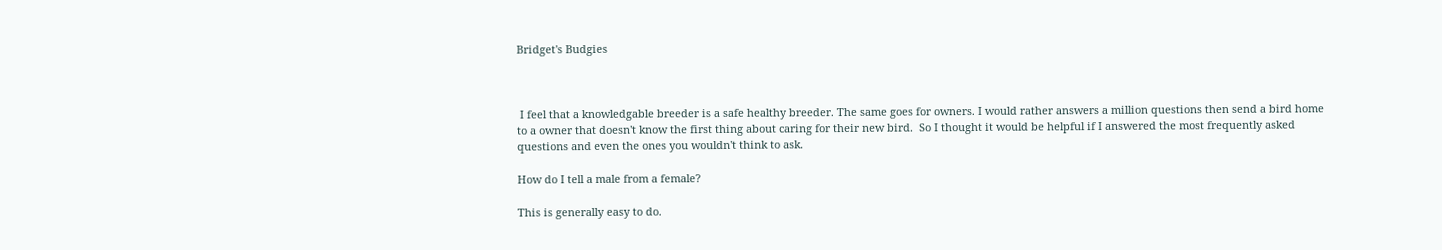Bridget's Budgies



 I feel that a knowledgable breeder is a safe healthy breeder. The same goes for owners. I would rather answers a million questions then send a bird home to a owner that doesn't know the first thing about caring for their new bird.  So I thought it would be helpful if I answered the most frequently asked questions and even the ones you wouldn't think to ask.

How do I tell a male from a female?

This is generally easy to do.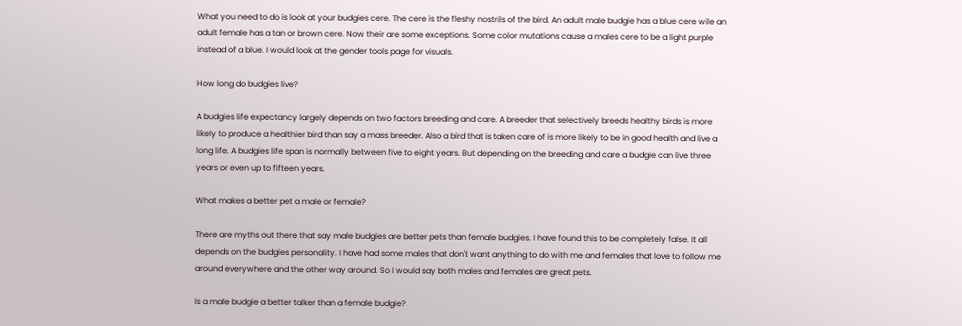What you need to do is look at your budgies cere. The cere is the fleshy nostrils of the bird. An adult male budgie has a blue cere wile an adult female has a tan or brown cere. Now their are some exceptions. Some color mutations cause a males cere to be a light purple instead of a blue. I would look at the gender tools page for visuals.

How long do budgies live?

A budgies life expectancy largely depends on two factors breeding and care. A breeder that selectively breeds healthy birds is more likely to produce a healthier bird than say a mass breeder. Also a bird that is taken care of is more likely to be in good health and live a long life. A budgies life span is normally between five to eight years. But depending on the breeding and care a budgie can live three years or even up to fifteen years.

What makes a better pet a male or female?

There are myths out there that say male budgies are better pets than female budgies. I have found this to be completely false. It all depends on the budgies personality. I have had some males that don't want anything to do with me and females that love to follow me around everywhere and the other way around. So I would say both males and females are great pets.

Is a male budgie a better talker than a female budgie?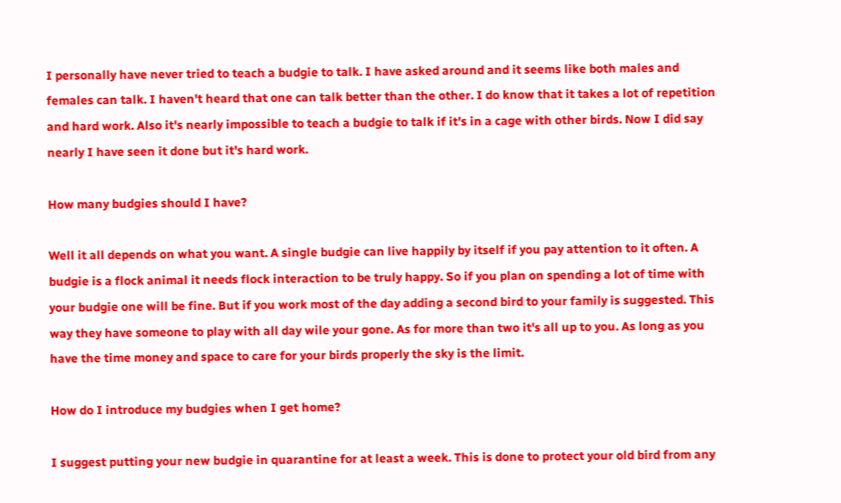I personally have never tried to teach a budgie to talk. I have asked around and it seems like both males and females can talk. I haven't heard that one can talk better than the other. I do know that it takes a lot of repetition and hard work. Also it's nearly impossible to teach a budgie to talk if it's in a cage with other birds. Now I did say nearly I have seen it done but it's hard work.

How many budgies should I have?

Well it all depends on what you want. A single budgie can live happily by itself if you pay attention to it often. A budgie is a flock animal it needs flock interaction to be truly happy. So if you plan on spending a lot of time with your budgie one will be fine. But if you work most of the day adding a second bird to your family is suggested. This way they have someone to play with all day wile your gone. As for more than two it's all up to you. As long as you have the time money and space to care for your birds properly the sky is the limit.

How do I introduce my budgies when I get home?

I suggest putting your new budgie in quarantine for at least a week. This is done to protect your old bird from any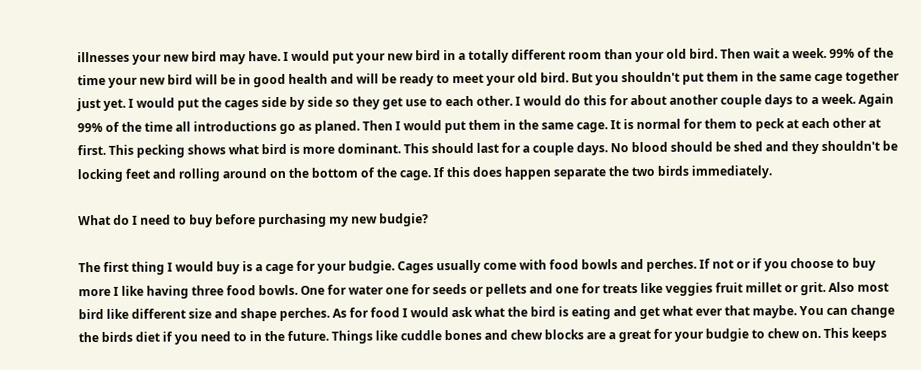illnesses your new bird may have. I would put your new bird in a totally different room than your old bird. Then wait a week. 99% of the time your new bird will be in good health and will be ready to meet your old bird. But you shouldn't put them in the same cage together just yet. I would put the cages side by side so they get use to each other. I would do this for about another couple days to a week. Again 99% of the time all introductions go as planed. Then I would put them in the same cage. It is normal for them to peck at each other at first. This pecking shows what bird is more dominant. This should last for a couple days. No blood should be shed and they shouldn't be locking feet and rolling around on the bottom of the cage. If this does happen separate the two birds immediately.

What do I need to buy before purchasing my new budgie?

The first thing I would buy is a cage for your budgie. Cages usually come with food bowls and perches. If not or if you choose to buy more I like having three food bowls. One for water one for seeds or pellets and one for treats like veggies fruit millet or grit. Also most bird like different size and shape perches. As for food I would ask what the bird is eating and get what ever that maybe. You can change the birds diet if you need to in the future. Things like cuddle bones and chew blocks are a great for your budgie to chew on. This keeps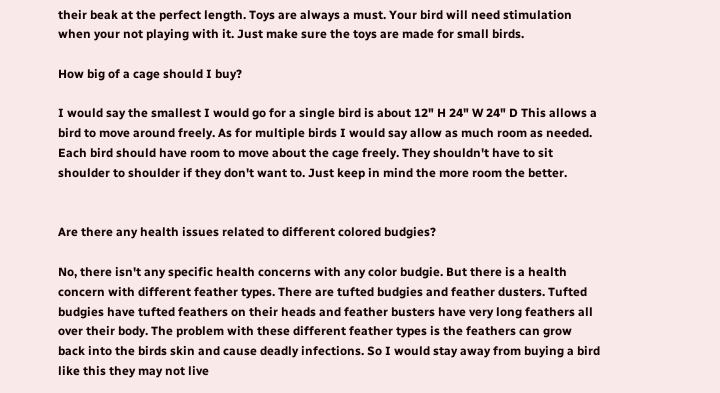their beak at the perfect length. Toys are always a must. Your bird will need stimulation when your not playing with it. Just make sure the toys are made for small birds.

How big of a cage should I buy?

I would say the smallest I would go for a single bird is about 12" H 24" W 24" D This allows a bird to move around freely. As for multiple birds I would say allow as much room as needed. Each bird should have room to move about the cage freely. They shouldn't have to sit shoulder to shoulder if they don't want to. Just keep in mind the more room the better.


Are there any health issues related to different colored budgies?

No, there isn't any specific health concerns with any color budgie. But there is a health concern with different feather types. There are tufted budgies and feather dusters. Tufted budgies have tufted feathers on their heads and feather busters have very long feathers all over their body. The problem with these different feather types is the feathers can grow back into the birds skin and cause deadly infections. So I would stay away from buying a bird like this they may not live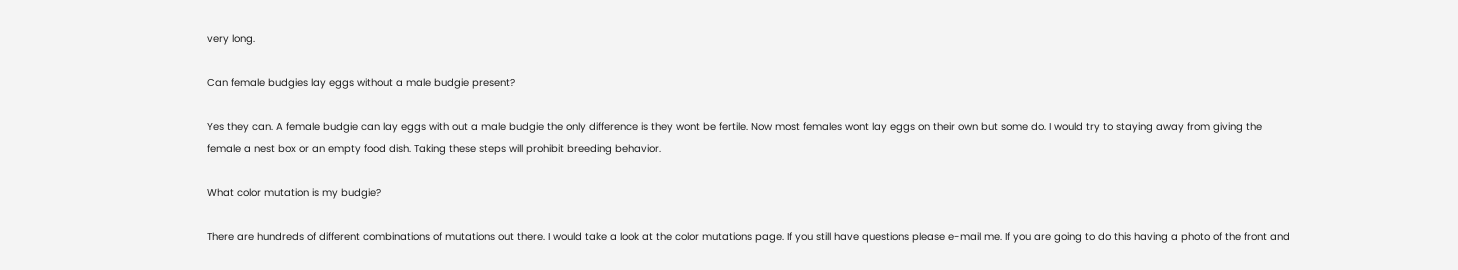very long.

Can female budgies lay eggs without a male budgie present?

Yes they can. A female budgie can lay eggs with out a male budgie the only difference is they wont be fertile. Now most females wont lay eggs on their own but some do. I would try to staying away from giving the female a nest box or an empty food dish. Taking these steps will prohibit breeding behavior.

What color mutation is my budgie?

There are hundreds of different combinations of mutations out there. I would take a look at the color mutations page. If you still have questions please e-mail me. If you are going to do this having a photo of the front and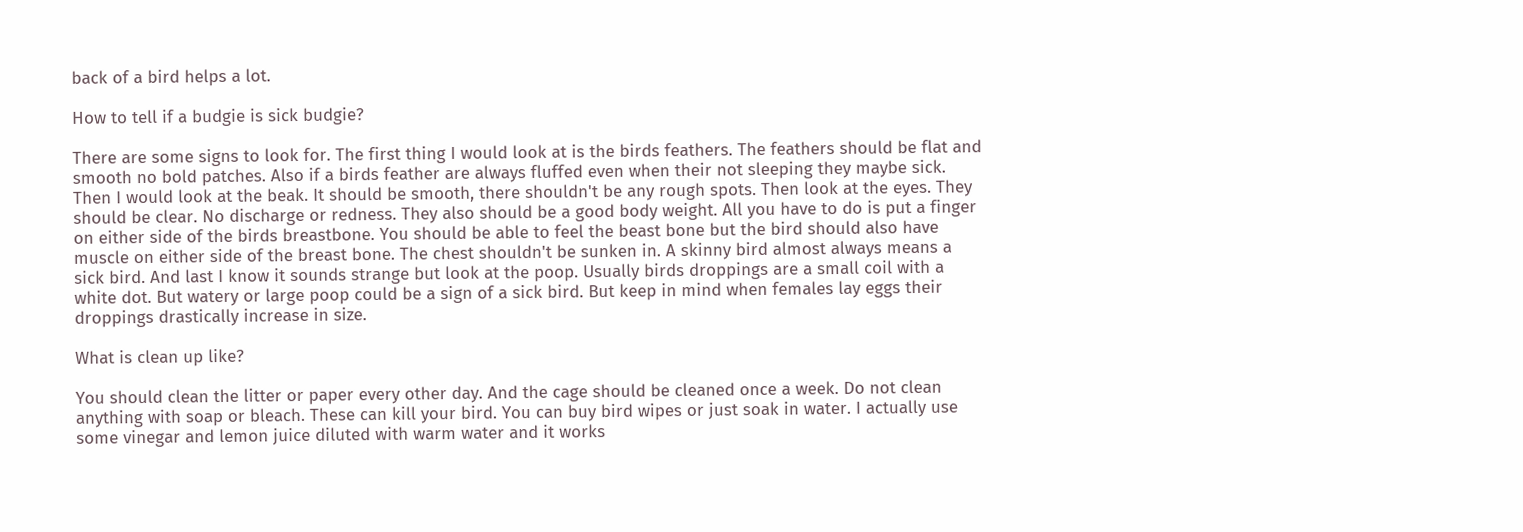back of a bird helps a lot.

How to tell if a budgie is sick budgie?

There are some signs to look for. The first thing I would look at is the birds feathers. The feathers should be flat and smooth no bold patches. Also if a birds feather are always fluffed even when their not sleeping they maybe sick. Then I would look at the beak. It should be smooth, there shouldn't be any rough spots. Then look at the eyes. They should be clear. No discharge or redness. They also should be a good body weight. All you have to do is put a finger on either side of the birds breastbone. You should be able to feel the beast bone but the bird should also have muscle on either side of the breast bone. The chest shouldn't be sunken in. A skinny bird almost always means a sick bird. And last I know it sounds strange but look at the poop. Usually birds droppings are a small coil with a white dot. But watery or large poop could be a sign of a sick bird. But keep in mind when females lay eggs their droppings drastically increase in size.

What is clean up like?

You should clean the litter or paper every other day. And the cage should be cleaned once a week. Do not clean anything with soap or bleach. These can kill your bird. You can buy bird wipes or just soak in water. I actually use some vinegar and lemon juice diluted with warm water and it works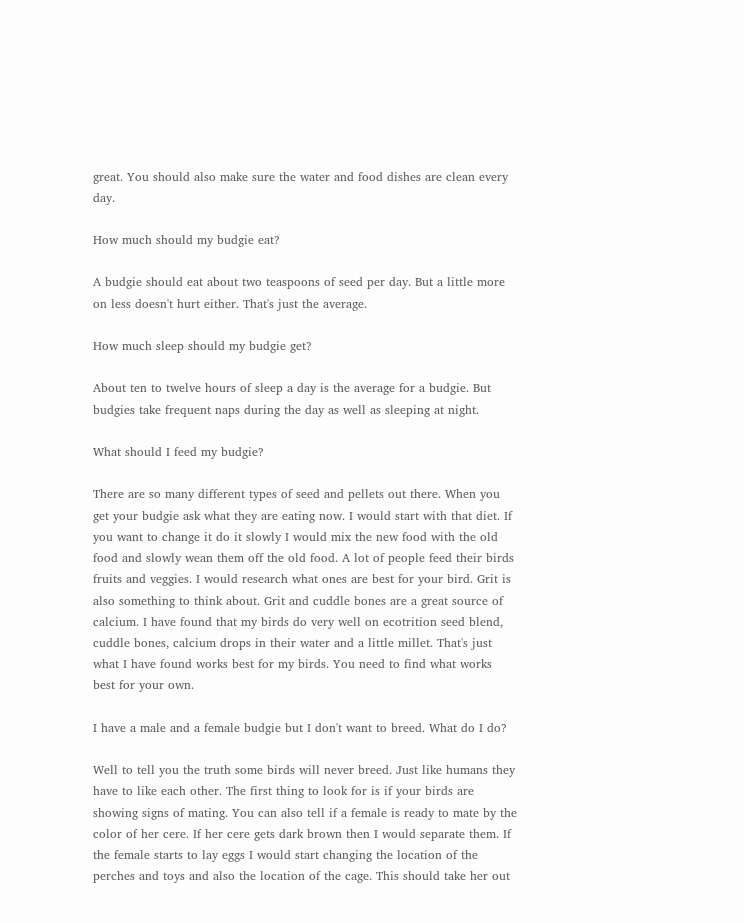great. You should also make sure the water and food dishes are clean every day.

How much should my budgie eat?

A budgie should eat about two teaspoons of seed per day. But a little more on less doesn't hurt either. That's just the average.

How much sleep should my budgie get?

About ten to twelve hours of sleep a day is the average for a budgie. But budgies take frequent naps during the day as well as sleeping at night.

What should I feed my budgie?

There are so many different types of seed and pellets out there. When you get your budgie ask what they are eating now. I would start with that diet. If you want to change it do it slowly I would mix the new food with the old food and slowly wean them off the old food. A lot of people feed their birds fruits and veggies. I would research what ones are best for your bird. Grit is also something to think about. Grit and cuddle bones are a great source of calcium. I have found that my birds do very well on ecotrition seed blend, cuddle bones, calcium drops in their water and a little millet. That's just what I have found works best for my birds. You need to find what works best for your own.

I have a male and a female budgie but I don't want to breed. What do I do?

Well to tell you the truth some birds will never breed. Just like humans they have to like each other. The first thing to look for is if your birds are showing signs of mating. You can also tell if a female is ready to mate by the color of her cere. If her cere gets dark brown then I would separate them. If the female starts to lay eggs I would start changing the location of the perches and toys and also the location of the cage. This should take her out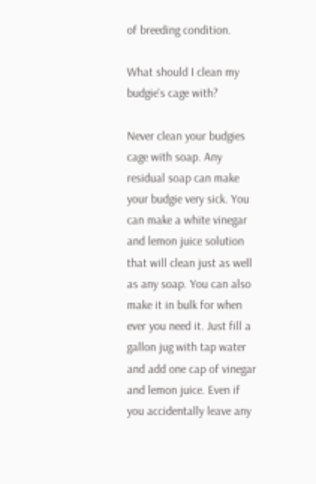of breeding condition.

What should I clean my budgie's cage with?

Never clean your budgies cage with soap. Any residual soap can make your budgie very sick. You can make a white vinegar and lemon juice solution that will clean just as well as any soap. You can also make it in bulk for when ever you need it. Just fill a gallon jug with tap water and add one cap of vinegar and lemon juice. Even if you accidentally leave any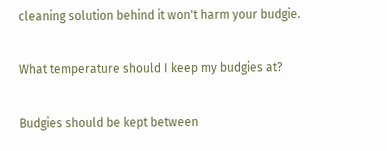cleaning solution behind it won't harm your budgie.

What temperature should I keep my budgies at?

Budgies should be kept between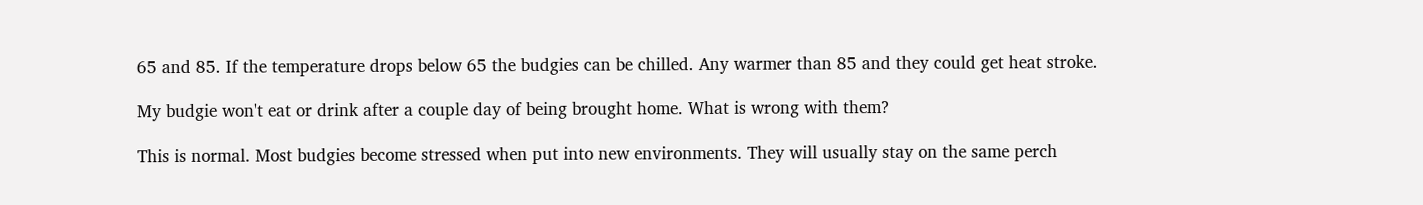65 and 85. If the temperature drops below 65 the budgies can be chilled. Any warmer than 85 and they could get heat stroke.

My budgie won't eat or drink after a couple day of being brought home. What is wrong with them?

This is normal. Most budgies become stressed when put into new environments. They will usually stay on the same perch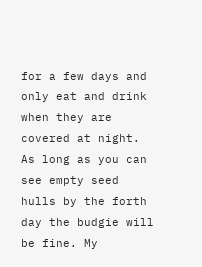for a few days and only eat and drink when they are covered at night. As long as you can see empty seed hulls by the forth day the budgie will be fine. My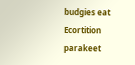budgies eat Ecortition parakeet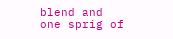blend and one sprig of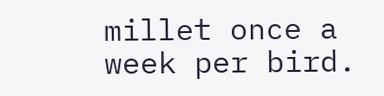millet once a week per bird.